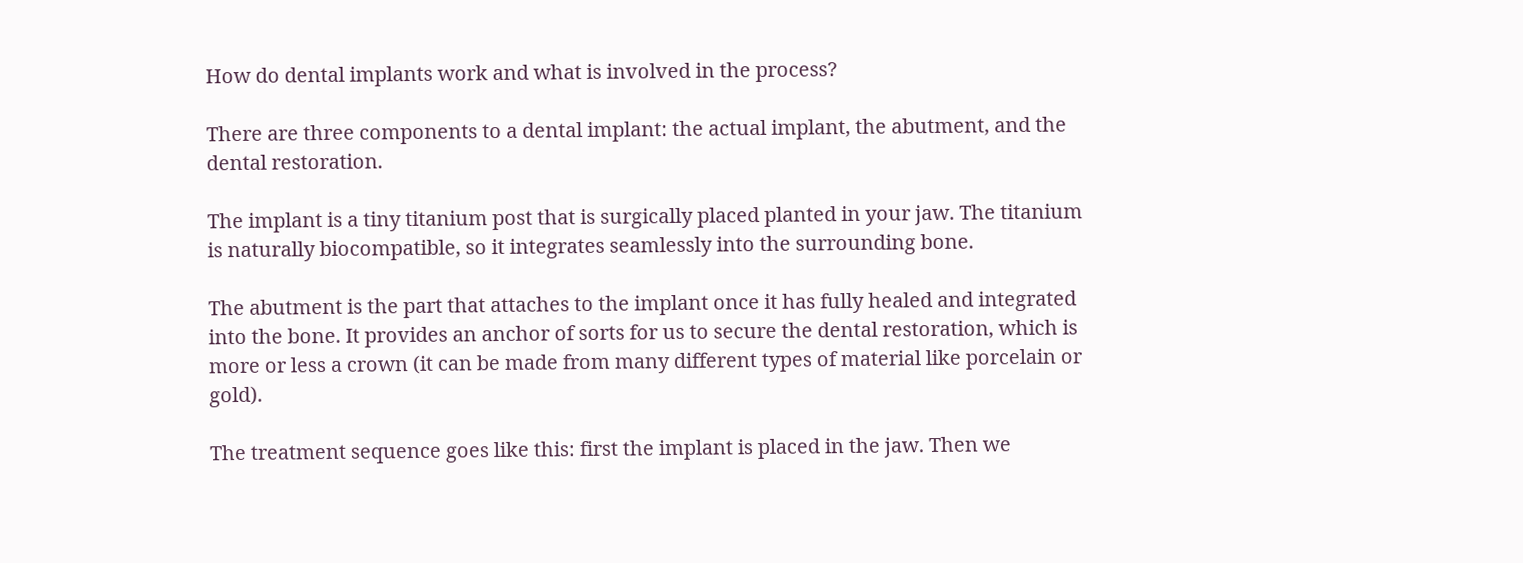How do dental implants work and what is involved in the process?

There are three components to a dental implant: the actual implant, the abutment, and the dental restoration.

The implant is a tiny titanium post that is surgically placed planted in your jaw. The titanium is naturally biocompatible, so it integrates seamlessly into the surrounding bone.

The abutment is the part that attaches to the implant once it has fully healed and integrated into the bone. It provides an anchor of sorts for us to secure the dental restoration, which is more or less a crown (it can be made from many different types of material like porcelain or gold).

The treatment sequence goes like this: first the implant is placed in the jaw. Then we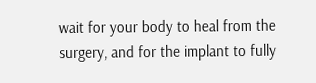wait for your body to heal from the surgery, and for the implant to fully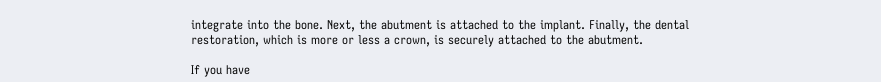integrate into the bone. Next, the abutment is attached to the implant. Finally, the dental restoration, which is more or less a crown, is securely attached to the abutment.

If you have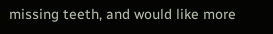missing teeth, and would like more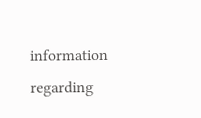information regarding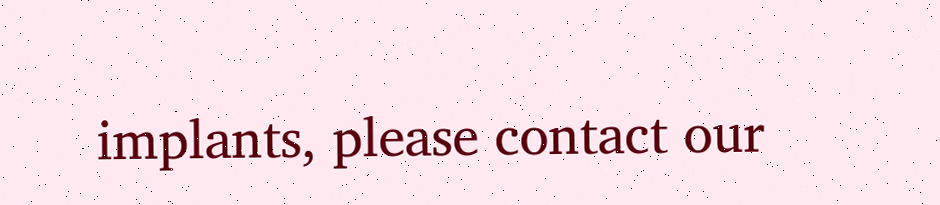implants, please contact our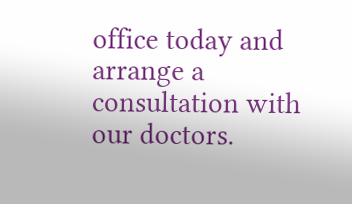office today and arrange a consultation with our doctors.